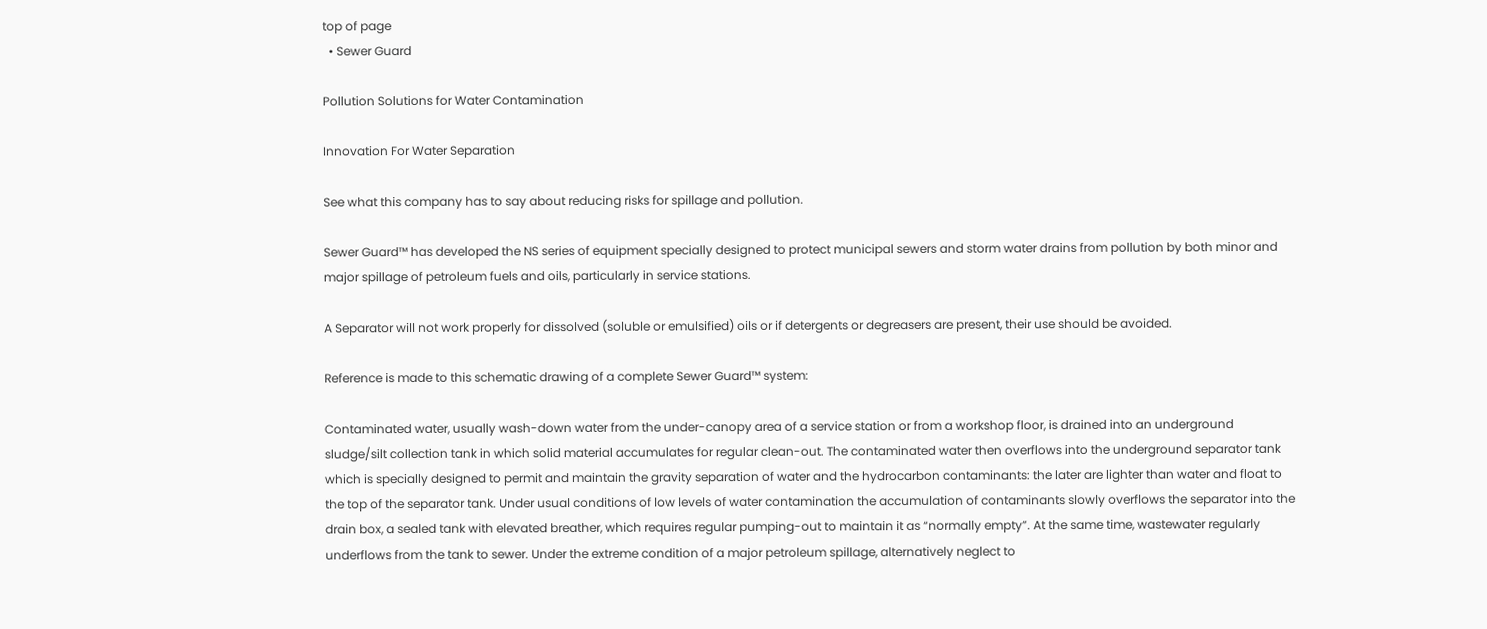top of page
  • Sewer Guard

Pollution Solutions for Water Contamination

Innovation For Water Separation

See what this company has to say about reducing risks for spillage and pollution.

Sewer Guard™ has developed the NS series of equipment specially designed to protect municipal sewers and storm water drains from pollution by both minor and major spillage of petroleum fuels and oils, particularly in service stations.

A Separator will not work properly for dissolved (soluble or emulsified) oils or if detergents or degreasers are present, their use should be avoided.

Reference is made to this schematic drawing of a complete Sewer Guard™ system:

Contaminated water, usually wash-down water from the under-canopy area of a service station or from a workshop floor, is drained into an underground sludge/silt collection tank in which solid material accumulates for regular clean-out. The contaminated water then overflows into the underground separator tank which is specially designed to permit and maintain the gravity separation of water and the hydrocarbon contaminants: the later are lighter than water and float to the top of the separator tank. Under usual conditions of low levels of water contamination the accumulation of contaminants slowly overflows the separator into the drain box, a sealed tank with elevated breather, which requires regular pumping-out to maintain it as “normally empty”. At the same time, wastewater regularly underflows from the tank to sewer. Under the extreme condition of a major petroleum spillage, alternatively neglect to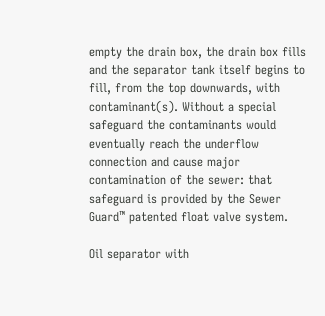empty the drain box, the drain box fills and the separator tank itself begins to fill, from the top downwards, with contaminant(s). Without a special safeguard the contaminants would eventually reach the underflow connection and cause major contamination of the sewer: that safeguard is provided by the Sewer Guard™ patented float valve system.

Oil separator with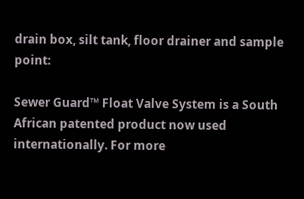drain box, silt tank, floor drainer and sample point:

Sewer Guard™ Float Valve System is a South African patented product now used internationally. For more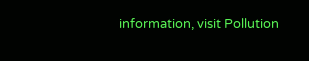information, visit Pollution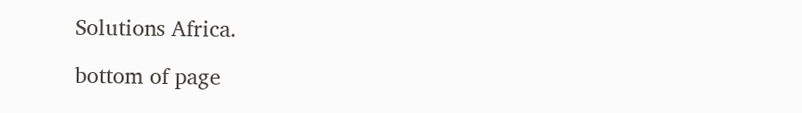Solutions Africa.

bottom of page